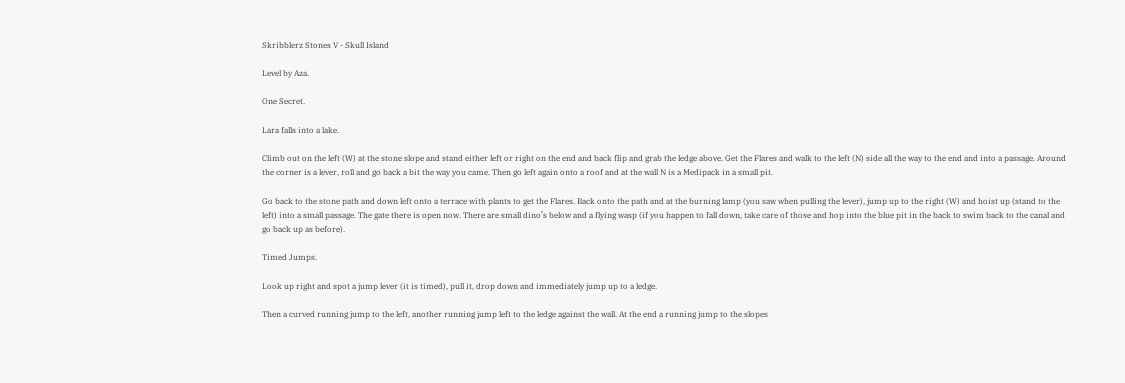Skribblerz Stones V - Skull Island

Level by Aza.

One Secret.

Lara falls into a lake.

Climb out on the left (W) at the stone slope and stand either left or right on the end and back flip and grab the ledge above. Get the Flares and walk to the left (N) side all the way to the end and into a passage. Around the corner is a lever, roll and go back a bit the way you came. Then go left again onto a roof and at the wall N is a Medipack in a small pit.

Go back to the stone path and down left onto a terrace with plants to get the Flares. Back onto the path and at the burning lamp (you saw when pulling the lever), jump up to the right (W) and hoist up (stand to the left) into a small passage. The gate there is open now. There are small dino’s below and a flying wasp (if you happen to fall down, take care of those and hop into the blue pit in the back to swim back to the canal and go back up as before).

Timed Jumps.

Look up right and spot a jump lever (it is timed), pull it, drop down and immediately jump up to a ledge.

Then a curved running jump to the left, another running jump left to the ledge against the wall. At the end a running jump to the slopes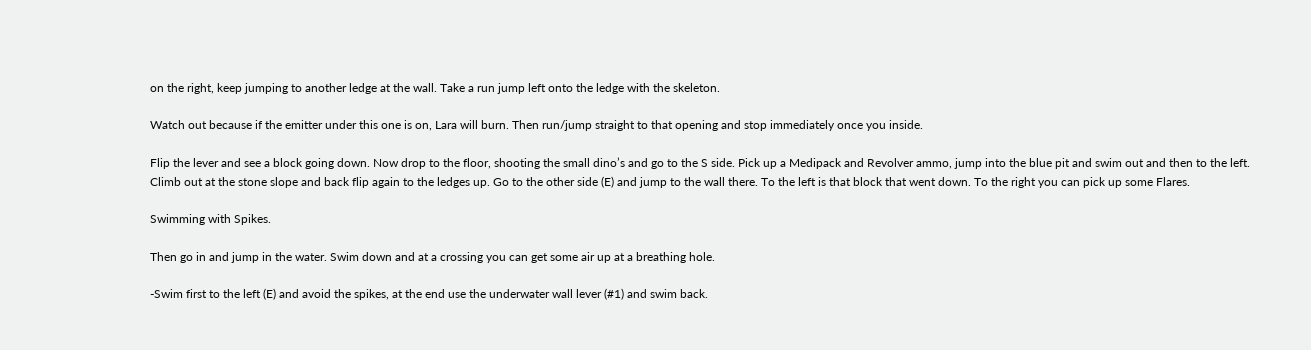on the right, keep jumping to another ledge at the wall. Take a run jump left onto the ledge with the skeleton.

Watch out because if the emitter under this one is on, Lara will burn. Then run/jump straight to that opening and stop immediately once you inside.

Flip the lever and see a block going down. Now drop to the floor, shooting the small dino’s and go to the S side. Pick up a Medipack and Revolver ammo, jump into the blue pit and swim out and then to the left. Climb out at the stone slope and back flip again to the ledges up. Go to the other side (E) and jump to the wall there. To the left is that block that went down. To the right you can pick up some Flares.

Swimming with Spikes.

Then go in and jump in the water. Swim down and at a crossing you can get some air up at a breathing hole.

-Swim first to the left (E) and avoid the spikes, at the end use the underwater wall lever (#1) and swim back.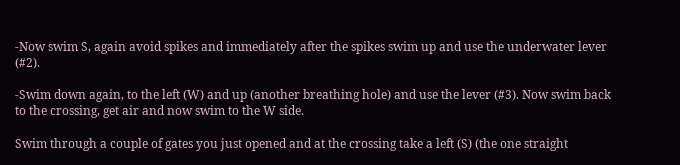-Now swim S, again avoid spikes and immediately after the spikes swim up and use the underwater lever (#2).

-Swim down again, to the left (W) and up (another breathing hole) and use the lever (#3). Now swim back to the crossing, get air and now swim to the W side.

Swim through a couple of gates you just opened and at the crossing take a left (S) (the one straight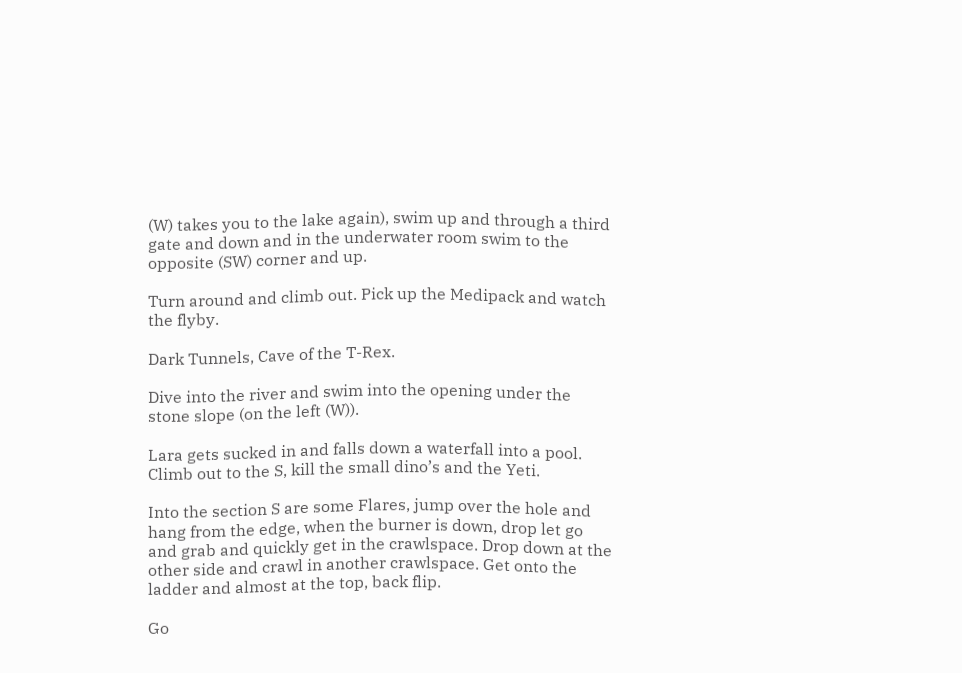(W) takes you to the lake again), swim up and through a third gate and down and in the underwater room swim to the opposite (SW) corner and up.

Turn around and climb out. Pick up the Medipack and watch the flyby.

Dark Tunnels, Cave of the T-Rex.

Dive into the river and swim into the opening under the stone slope (on the left (W)).

Lara gets sucked in and falls down a waterfall into a pool. Climb out to the S, kill the small dino’s and the Yeti.

Into the section S are some Flares, jump over the hole and hang from the edge, when the burner is down, drop let go and grab and quickly get in the crawlspace. Drop down at the other side and crawl in another crawlspace. Get onto the ladder and almost at the top, back flip.

Go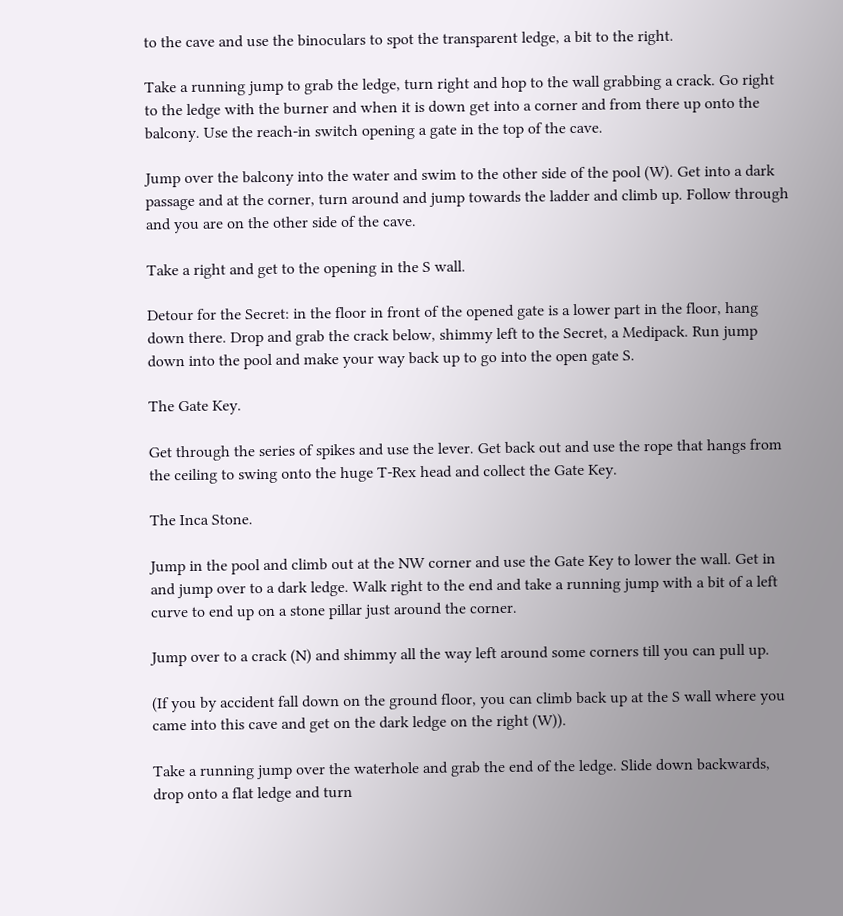to the cave and use the binoculars to spot the transparent ledge, a bit to the right.

Take a running jump to grab the ledge, turn right and hop to the wall grabbing a crack. Go right to the ledge with the burner and when it is down get into a corner and from there up onto the balcony. Use the reach-in switch opening a gate in the top of the cave.

Jump over the balcony into the water and swim to the other side of the pool (W). Get into a dark passage and at the corner, turn around and jump towards the ladder and climb up. Follow through and you are on the other side of the cave.

Take a right and get to the opening in the S wall.

Detour for the Secret: in the floor in front of the opened gate is a lower part in the floor, hang down there. Drop and grab the crack below, shimmy left to the Secret, a Medipack. Run jump down into the pool and make your way back up to go into the open gate S.

The Gate Key.

Get through the series of spikes and use the lever. Get back out and use the rope that hangs from the ceiling to swing onto the huge T-Rex head and collect the Gate Key.

The Inca Stone.

Jump in the pool and climb out at the NW corner and use the Gate Key to lower the wall. Get in and jump over to a dark ledge. Walk right to the end and take a running jump with a bit of a left curve to end up on a stone pillar just around the corner.

Jump over to a crack (N) and shimmy all the way left around some corners till you can pull up.

(If you by accident fall down on the ground floor, you can climb back up at the S wall where you came into this cave and get on the dark ledge on the right (W)).

Take a running jump over the waterhole and grab the end of the ledge. Slide down backwards, drop onto a flat ledge and turn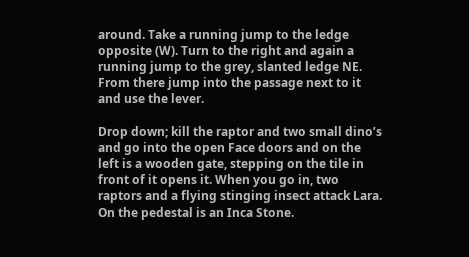around. Take a running jump to the ledge opposite (W). Turn to the right and again a running jump to the grey, slanted ledge NE. From there jump into the passage next to it and use the lever.

Drop down; kill the raptor and two small dino’s and go into the open Face doors and on the left is a wooden gate, stepping on the tile in front of it opens it. When you go in, two raptors and a flying stinging insect attack Lara. On the pedestal is an Inca Stone.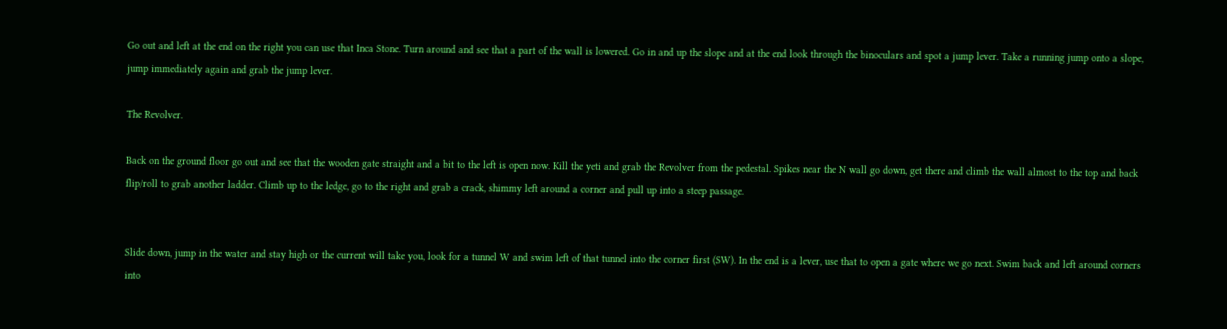Go out and left at the end on the right you can use that Inca Stone. Turn around and see that a part of the wall is lowered. Go in and up the slope and at the end look through the binoculars and spot a jump lever. Take a running jump onto a slope, jump immediately again and grab the jump lever.

The Revolver.

Back on the ground floor go out and see that the wooden gate straight and a bit to the left is open now. Kill the yeti and grab the Revolver from the pedestal. Spikes near the N wall go down, get there and climb the wall almost to the top and back flip/roll to grab another ladder. Climb up to the ledge, go to the right and grab a crack, shimmy left around a corner and pull up into a steep passage.


Slide down, jump in the water and stay high or the current will take you, look for a tunnel W and swim left of that tunnel into the corner first (SW). In the end is a lever, use that to open a gate where we go next. Swim back and left around corners into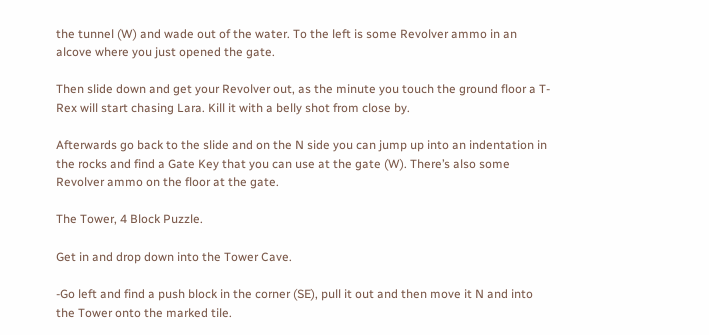the tunnel (W) and wade out of the water. To the left is some Revolver ammo in an alcove where you just opened the gate.

Then slide down and get your Revolver out, as the minute you touch the ground floor a T-Rex will start chasing Lara. Kill it with a belly shot from close by.

Afterwards go back to the slide and on the N side you can jump up into an indentation in the rocks and find a Gate Key that you can use at the gate (W). There’s also some Revolver ammo on the floor at the gate.

The Tower, 4 Block Puzzle.

Get in and drop down into the Tower Cave.

-Go left and find a push block in the corner (SE), pull it out and then move it N and into the Tower onto the marked tile.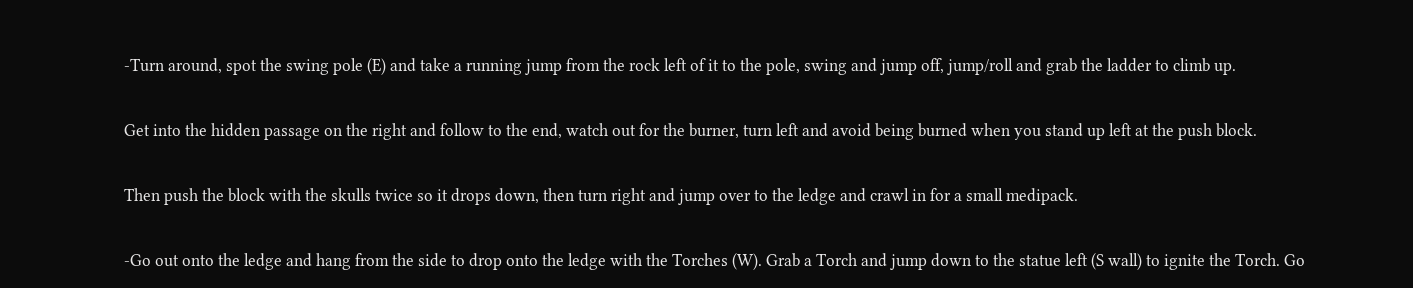-Turn around, spot the swing pole (E) and take a running jump from the rock left of it to the pole, swing and jump off, jump/roll and grab the ladder to climb up.

Get into the hidden passage on the right and follow to the end, watch out for the burner, turn left and avoid being burned when you stand up left at the push block.

Then push the block with the skulls twice so it drops down, then turn right and jump over to the ledge and crawl in for a small medipack.

-Go out onto the ledge and hang from the side to drop onto the ledge with the Torches (W). Grab a Torch and jump down to the statue left (S wall) to ignite the Torch. Go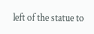left of the statue to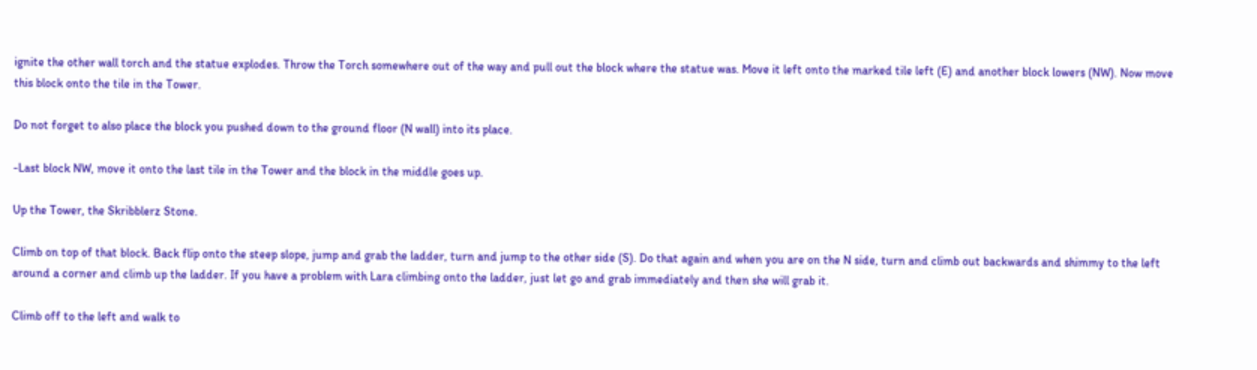ignite the other wall torch and the statue explodes. Throw the Torch somewhere out of the way and pull out the block where the statue was. Move it left onto the marked tile left (E) and another block lowers (NW). Now move this block onto the tile in the Tower.

Do not forget to also place the block you pushed down to the ground floor (N wall) into its place.

-Last block NW, move it onto the last tile in the Tower and the block in the middle goes up.

Up the Tower, the Skribblerz Stone.

Climb on top of that block. Back flip onto the steep slope, jump and grab the ladder, turn and jump to the other side (S). Do that again and when you are on the N side, turn and climb out backwards and shimmy to the left around a corner and climb up the ladder. If you have a problem with Lara climbing onto the ladder, just let go and grab immediately and then she will grab it.

Climb off to the left and walk to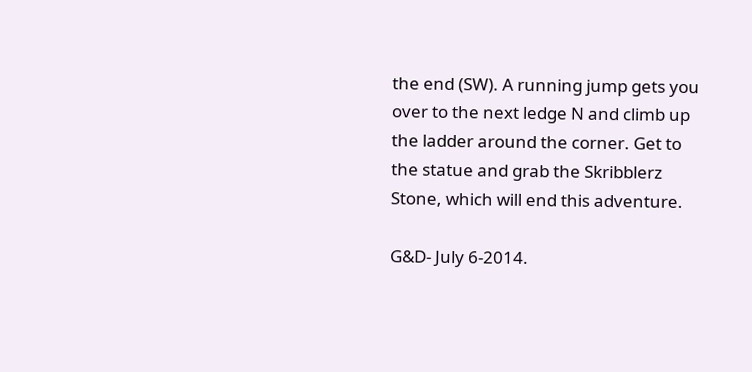the end (SW). A running jump gets you over to the next ledge N and climb up the ladder around the corner. Get to the statue and grab the Skribblerz Stone, which will end this adventure.

G&D- July 6-2014.